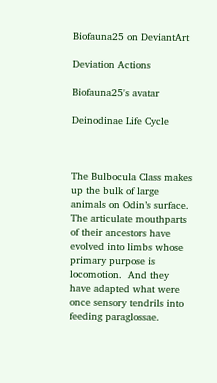Biofauna25 on DeviantArt

Deviation Actions

Biofauna25's avatar

Deinodinae Life Cycle



The Bulbocula Class makes up the bulk of large animals on Odin’s surface. The articulate mouthparts of their ancestors have evolved into limbs whose primary purpose is locomotion.  And they have adapted what were once sensory tendrils into feeding paraglossae.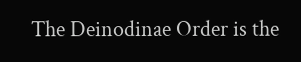The Deinodinae Order is the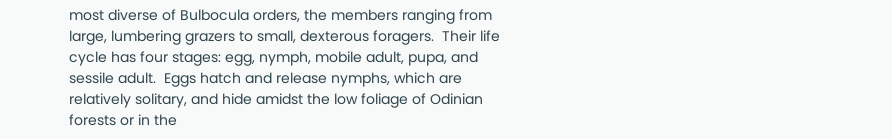most diverse of Bulbocula orders, the members ranging from large, lumbering grazers to small, dexterous foragers.  Their life cycle has four stages: egg, nymph, mobile adult, pupa, and sessile adult.  Eggs hatch and release nymphs, which are relatively solitary, and hide amidst the low foliage of Odinian forests or in the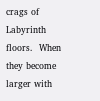crags of Labyrinth floors.  When they become larger with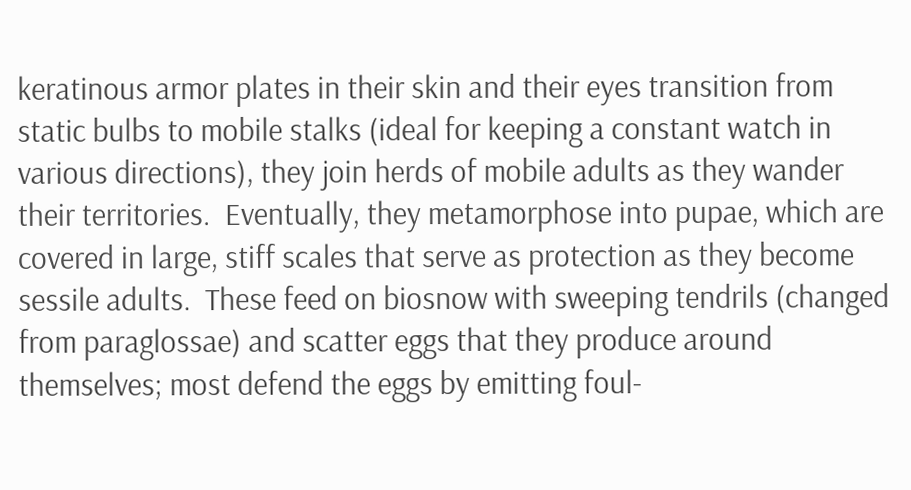keratinous armor plates in their skin and their eyes transition from static bulbs to mobile stalks (ideal for keeping a constant watch in various directions), they join herds of mobile adults as they wander their territories.  Eventually, they metamorphose into pupae, which are covered in large, stiff scales that serve as protection as they become sessile adults.  These feed on biosnow with sweeping tendrils (changed from paraglossae) and scatter eggs that they produce around themselves; most defend the eggs by emitting foul-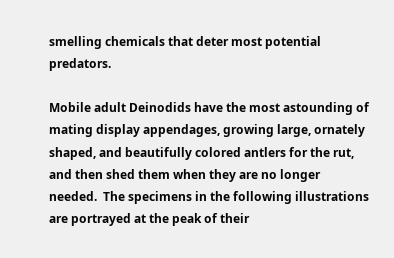smelling chemicals that deter most potential predators.

Mobile adult Deinodids have the most astounding of mating display appendages, growing large, ornately shaped, and beautifully colored antlers for the rut, and then shed them when they are no longer needed.  The specimens in the following illustrations are portrayed at the peak of their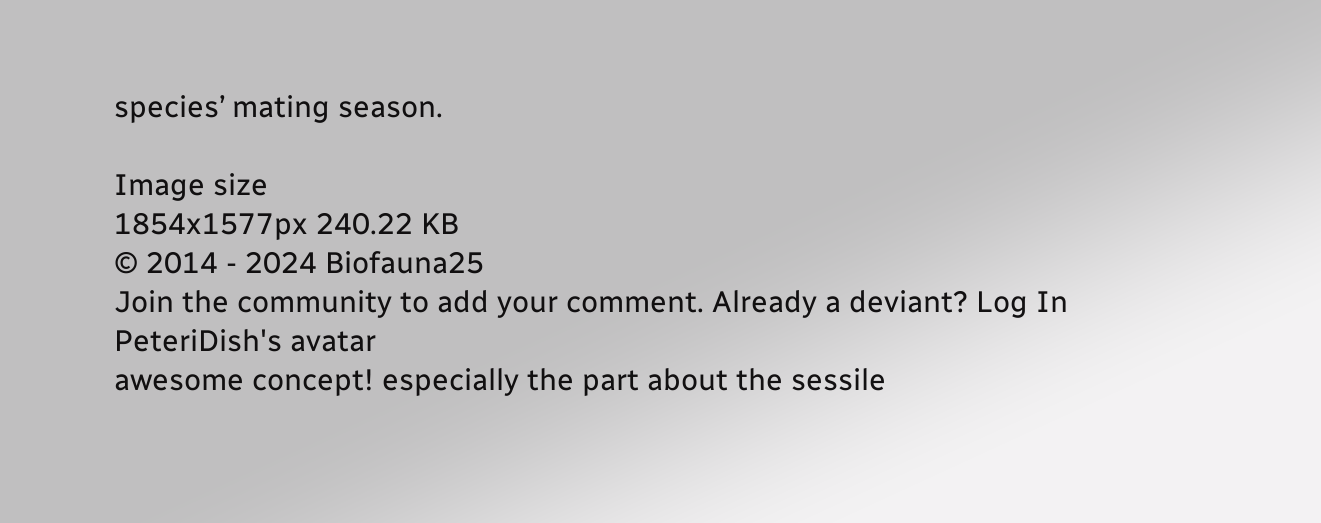species’ mating season.

Image size
1854x1577px 240.22 KB
© 2014 - 2024 Biofauna25
Join the community to add your comment. Already a deviant? Log In
PeteriDish's avatar
awesome concept! especially the part about the sessile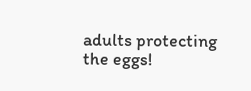adults protecting the eggs!